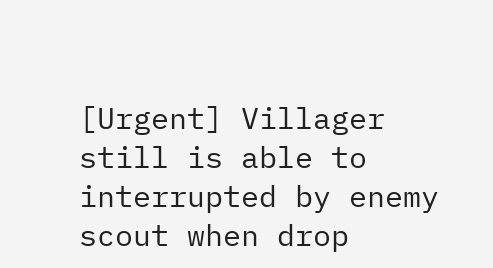[Urgent] Villager still is able to interrupted by enemy scout when drop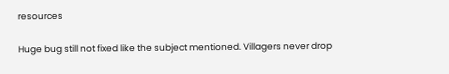resources

Huge bug still not fixed like the subject mentioned. Villagers never drop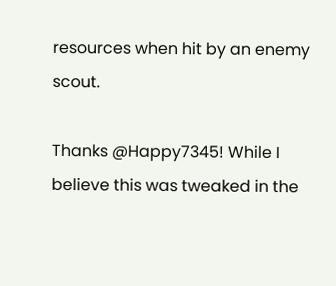resources when hit by an enemy scout.

Thanks @Happy7345! While I believe this was tweaked in the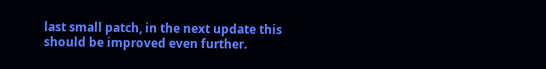last small patch, in the next update this should be improved even further.